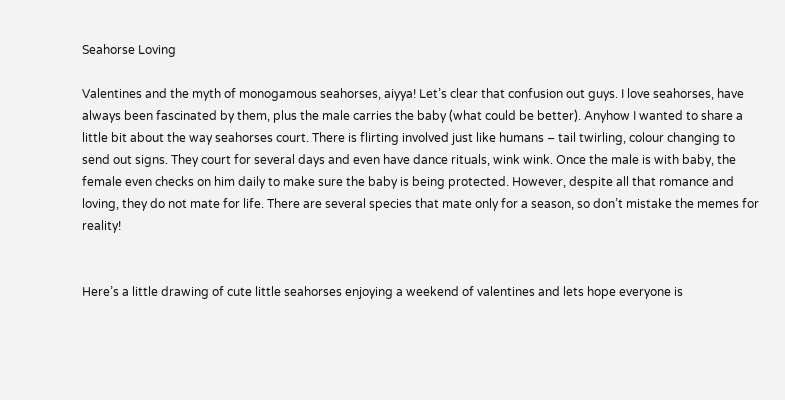Seahorse Loving

Valentines and the myth of monogamous seahorses, aiyya! Let’s clear that confusion out guys. I love seahorses, have always been fascinated by them, plus the male carries the baby (what could be better). Anyhow I wanted to share a little bit about the way seahorses court. There is flirting involved just like humans – tail twirling, colour changing to send out signs. They court for several days and even have dance rituals, wink wink. Once the male is with baby, the female even checks on him daily to make sure the baby is being protected. However, despite all that romance and loving, they do not mate for life. There are several species that mate only for a season, so don’t mistake the memes for reality!


Here’s a little drawing of cute little seahorses enjoying a weekend of valentines and lets hope everyone is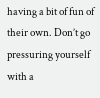having a bit of fun of their own. Don’t go pressuring yourself with a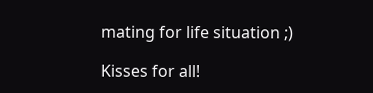mating for life situation ;)

Kisses for all!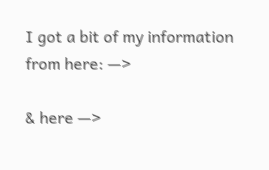I got a bit of my information from here: —>

& here —>